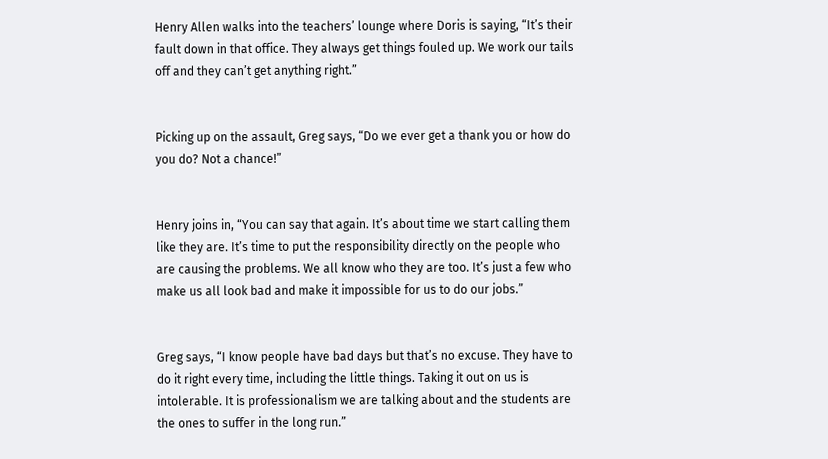Henry Allen walks into the teachers’ lounge where Doris is saying, “It’s their fault down in that office. They always get things fouled up. We work our tails off and they can’t get anything right.”


Picking up on the assault, Greg says, “Do we ever get a thank you or how do you do? Not a chance!”


Henry joins in, “You can say that again. It’s about time we start calling them like they are. It’s time to put the responsibility directly on the people who are causing the problems. We all know who they are too. It’s just a few who make us all look bad and make it impossible for us to do our jobs.”


Greg says, “I know people have bad days but that’s no excuse. They have to do it right every time, including the little things. Taking it out on us is intolerable. It is professionalism we are talking about and the students are the ones to suffer in the long run.”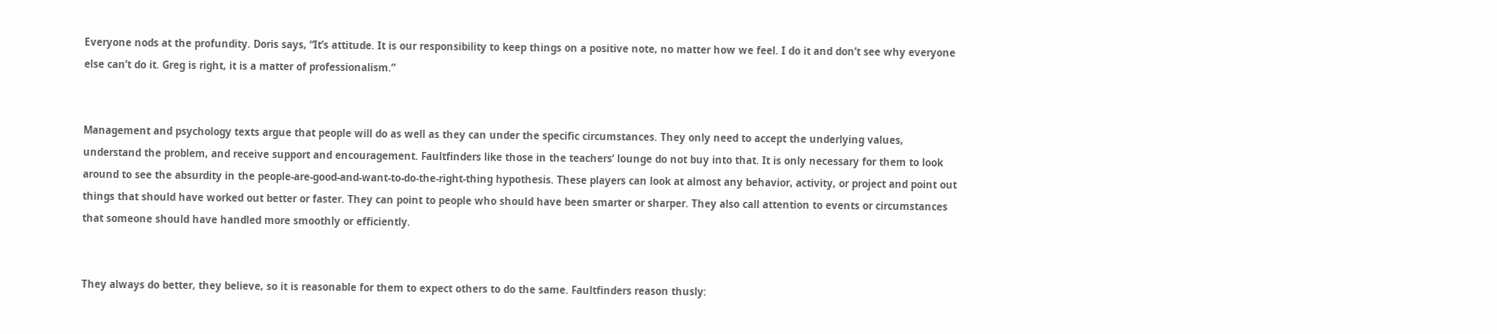Everyone nods at the profundity. Doris says, “It’s attitude. It is our responsibility to keep things on a positive note, no matter how we feel. I do it and don’t see why everyone else can’t do it. Greg is right, it is a matter of professionalism.”


Management and psychology texts argue that people will do as well as they can under the specific circumstances. They only need to accept the underlying values, understand the problem, and receive support and encouragement. Faultfinders like those in the teachers’ lounge do not buy into that. It is only necessary for them to look around to see the absurdity in the people-are-good-and-want-to-do-the-right-thing hypothesis. These players can look at almost any behavior, activity, or project and point out things that should have worked out better or faster. They can point to people who should have been smarter or sharper. They also call attention to events or circumstances that someone should have handled more smoothly or efficiently.


They always do better, they believe, so it is reasonable for them to expect others to do the same. Faultfinders reason thusly: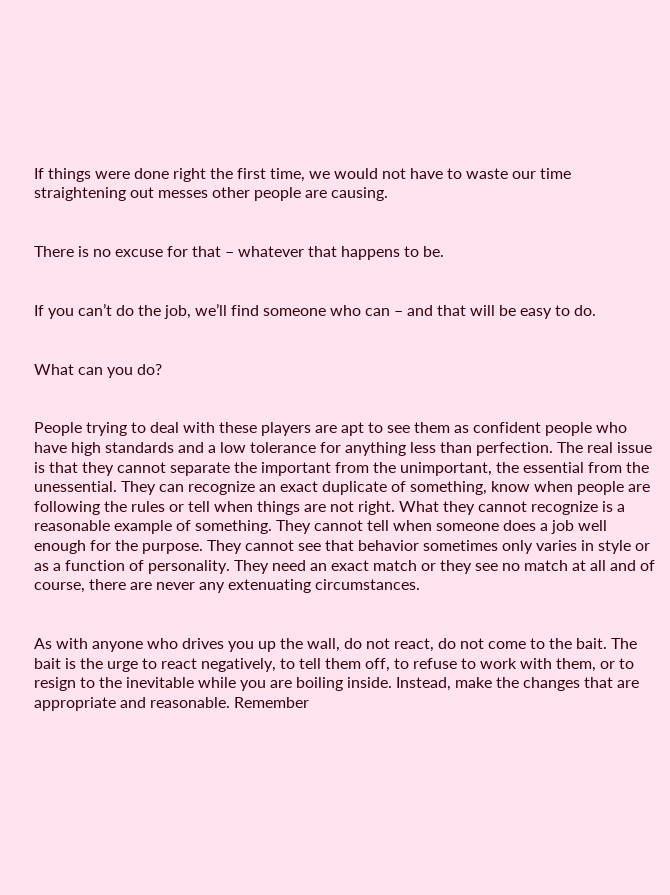If things were done right the first time, we would not have to waste our time straightening out messes other people are causing.


There is no excuse for that – whatever that happens to be.


If you can’t do the job, we’ll find someone who can – and that will be easy to do.


What can you do?


People trying to deal with these players are apt to see them as confident people who have high standards and a low tolerance for anything less than perfection. The real issue is that they cannot separate the important from the unimportant, the essential from the unessential. They can recognize an exact duplicate of something, know when people are following the rules or tell when things are not right. What they cannot recognize is a reasonable example of something. They cannot tell when someone does a job well enough for the purpose. They cannot see that behavior sometimes only varies in style or as a function of personality. They need an exact match or they see no match at all and of course, there are never any extenuating circumstances.


As with anyone who drives you up the wall, do not react, do not come to the bait. The bait is the urge to react negatively, to tell them off, to refuse to work with them, or to resign to the inevitable while you are boiling inside. Instead, make the changes that are appropriate and reasonable. Remember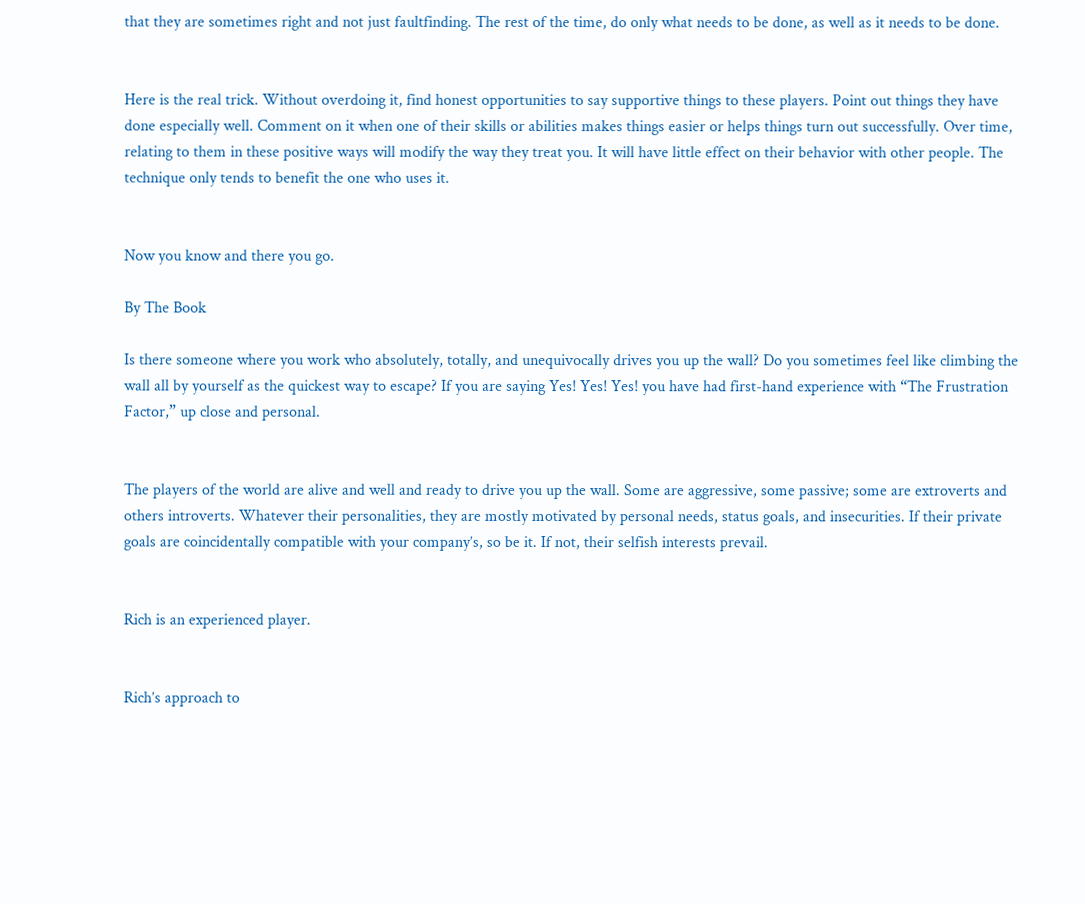that they are sometimes right and not just faultfinding. The rest of the time, do only what needs to be done, as well as it needs to be done.


Here is the real trick. Without overdoing it, find honest opportunities to say supportive things to these players. Point out things they have done especially well. Comment on it when one of their skills or abilities makes things easier or helps things turn out successfully. Over time, relating to them in these positive ways will modify the way they treat you. It will have little effect on their behavior with other people. The technique only tends to benefit the one who uses it.


Now you know and there you go.

By The Book

Is there someone where you work who absolutely, totally, and unequivocally drives you up the wall? Do you sometimes feel like climbing the wall all by yourself as the quickest way to escape? If you are saying Yes! Yes! Yes! you have had first-hand experience with “The Frustration Factor,” up close and personal.


The players of the world are alive and well and ready to drive you up the wall. Some are aggressive, some passive; some are extroverts and others introverts. Whatever their personalities, they are mostly motivated by personal needs, status goals, and insecurities. If their private goals are coincidentally compatible with your company’s, so be it. If not, their selfish interests prevail.


Rich is an experienced player.


Rich’s approach to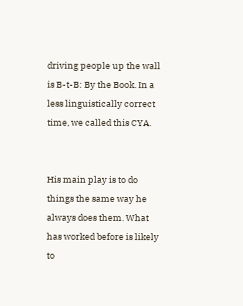driving people up the wall is B-t-B: By the Book. In a less linguistically correct time, we called this CYA.


His main play is to do things the same way he always does them. What has worked before is likely to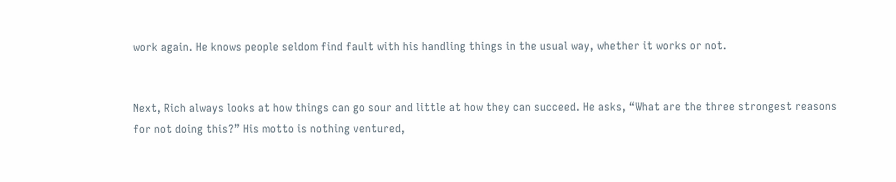work again. He knows people seldom find fault with his handling things in the usual way, whether it works or not.


Next, Rich always looks at how things can go sour and little at how they can succeed. He asks, “What are the three strongest reasons for not doing this?” His motto is nothing ventured,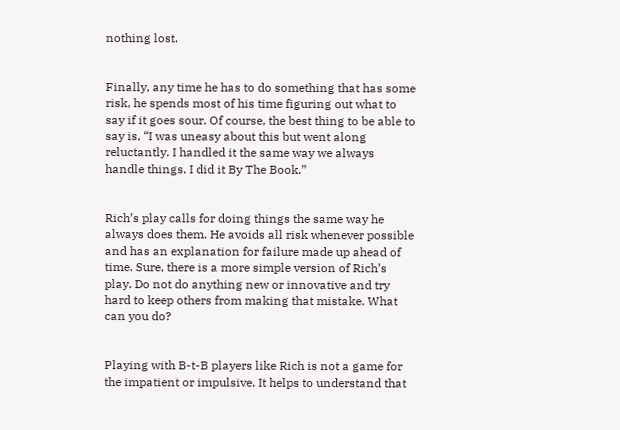nothing lost.


Finally, any time he has to do something that has some risk, he spends most of his time figuring out what to say if it goes sour. Of course, the best thing to be able to say is, “I was uneasy about this but went along reluctantly. I handled it the same way we always handle things. I did it By The Book.”


Rich’s play calls for doing things the same way he always does them. He avoids all risk whenever possible and has an explanation for failure made up ahead of time. Sure, there is a more simple version of Rich’s play. Do not do anything new or innovative and try hard to keep others from making that mistake. What can you do?


Playing with B-t-B players like Rich is not a game for the impatient or impulsive. It helps to understand that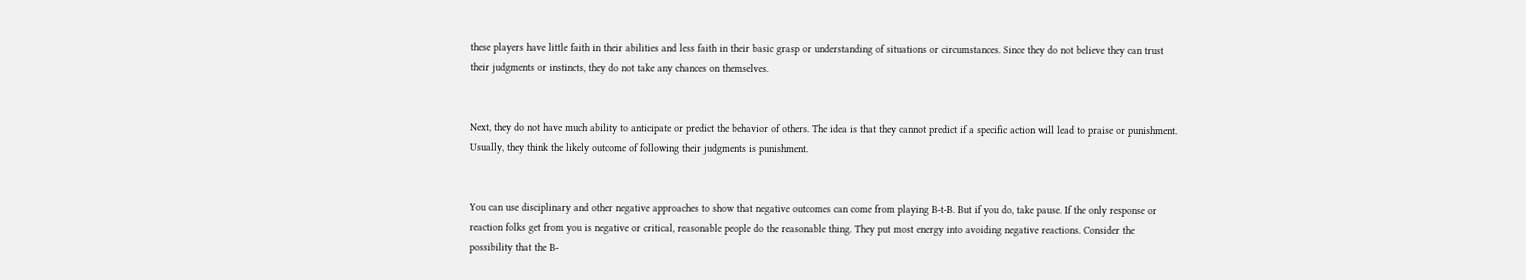these players have little faith in their abilities and less faith in their basic grasp or understanding of situations or circumstances. Since they do not believe they can trust their judgments or instincts, they do not take any chances on themselves.


Next, they do not have much ability to anticipate or predict the behavior of others. The idea is that they cannot predict if a specific action will lead to praise or punishment. Usually, they think the likely outcome of following their judgments is punishment.


You can use disciplinary and other negative approaches to show that negative outcomes can come from playing B-t-B. But if you do, take pause. If the only response or reaction folks get from you is negative or critical, reasonable people do the reasonable thing. They put most energy into avoiding negative reactions. Consider the possibility that the B-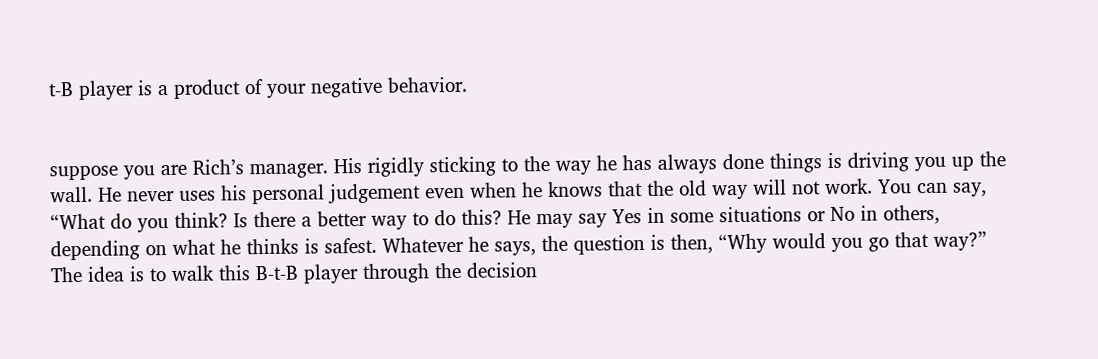t-B player is a product of your negative behavior.


suppose you are Rich’s manager. His rigidly sticking to the way he has always done things is driving you up the wall. He never uses his personal judgement even when he knows that the old way will not work. You can say, “What do you think? Is there a better way to do this? He may say Yes in some situations or No in others, depending on what he thinks is safest. Whatever he says, the question is then, “Why would you go that way?” The idea is to walk this B-t-B player through the decision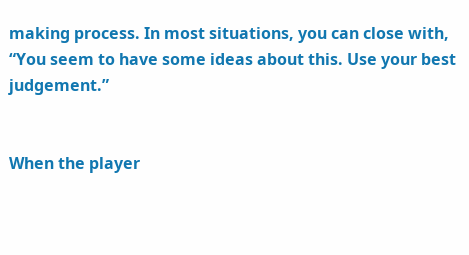making process. In most situations, you can close with, “You seem to have some ideas about this. Use your best judgement.”


When the player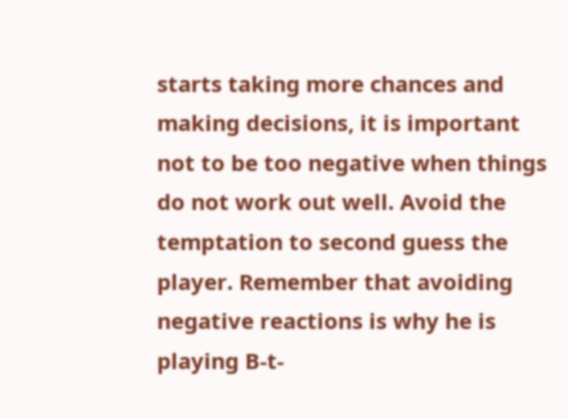starts taking more chances and making decisions, it is important not to be too negative when things do not work out well. Avoid the temptation to second guess the player. Remember that avoiding negative reactions is why he is playing B-t-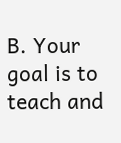B. Your goal is to teach and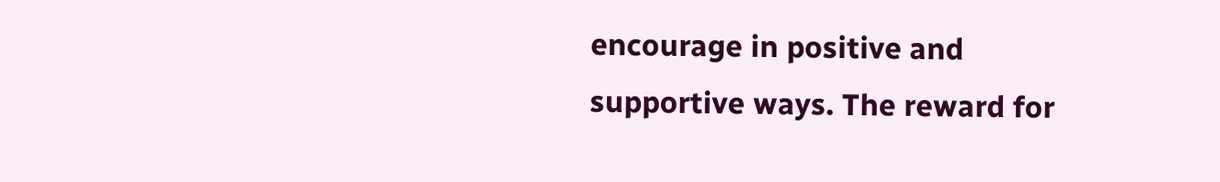encourage in positive and supportive ways. The reward for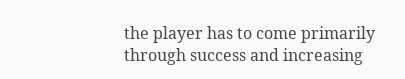the player has to come primarily through success and increasing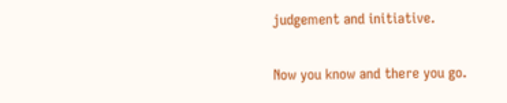judgement and initiative.


Now you know and there you go.